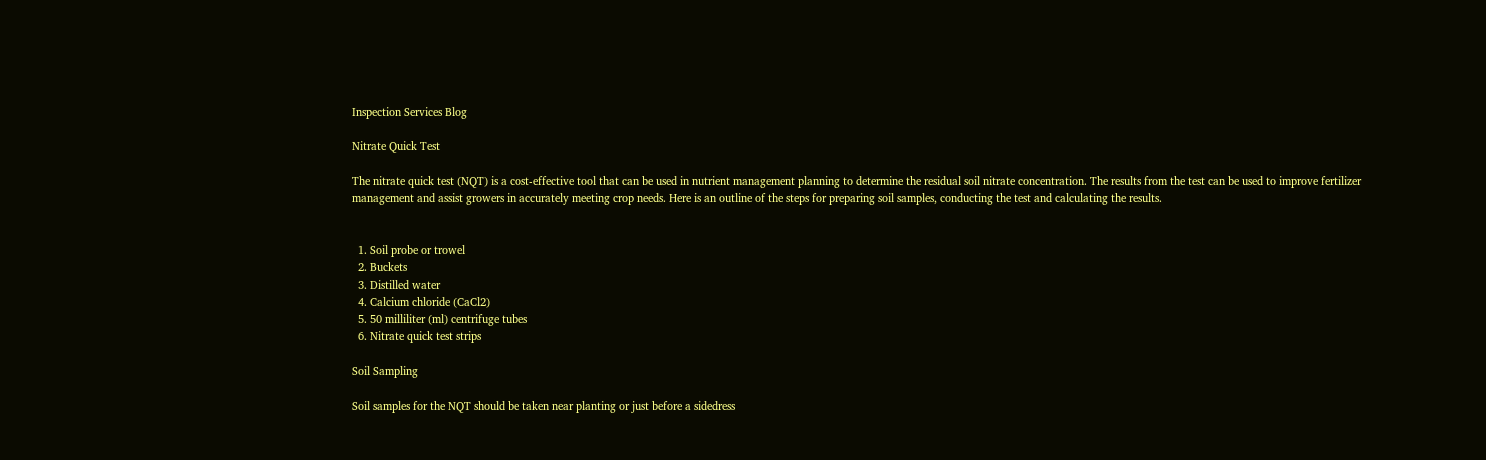Inspection Services Blog

Nitrate Quick Test

The nitrate quick test (NQT) is a cost-effective tool that can be used in nutrient management planning to determine the residual soil nitrate concentration. The results from the test can be used to improve fertilizer management and assist growers in accurately meeting crop needs. Here is an outline of the steps for preparing soil samples, conducting the test and calculating the results.


  1. Soil probe or trowel
  2. Buckets
  3. Distilled water
  4. Calcium chloride (CaCl2)
  5. 50 milliliter (ml) centrifuge tubes
  6. Nitrate quick test strips

Soil Sampling

Soil samples for the NQT should be taken near planting or just before a sidedress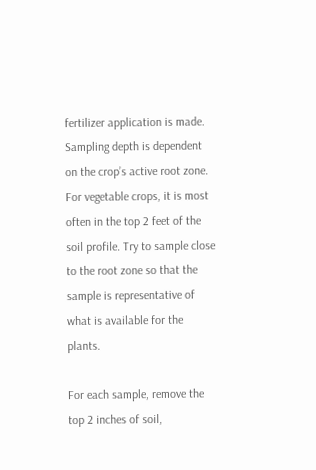fertilizer application is made. Sampling depth is dependent on the crop’s active root zone. For vegetable crops, it is most often in the top 2 feet of the soil profile. Try to sample close to the root zone so that the sample is representative of what is available for the plants.

For each sample, remove the top 2 inches of soil,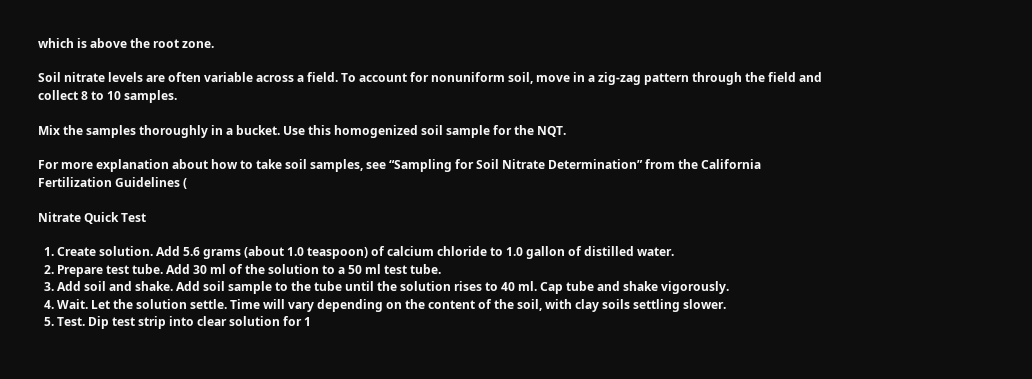which is above the root zone.

Soil nitrate levels are often variable across a field. To account for nonuniform soil, move in a zig-zag pattern through the field and collect 8 to 10 samples.

Mix the samples thoroughly in a bucket. Use this homogenized soil sample for the NQT.

For more explanation about how to take soil samples, see “Sampling for Soil Nitrate Determination” from the California Fertilization Guidelines (

Nitrate Quick Test

  1. Create solution. Add 5.6 grams (about 1.0 teaspoon) of calcium chloride to 1.0 gallon of distilled water.
  2. Prepare test tube. Add 30 ml of the solution to a 50 ml test tube.
  3. Add soil and shake. Add soil sample to the tube until the solution rises to 40 ml. Cap tube and shake vigorously.
  4. Wait. Let the solution settle. Time will vary depending on the content of the soil, with clay soils settling slower.
  5. Test. Dip test strip into clear solution for 1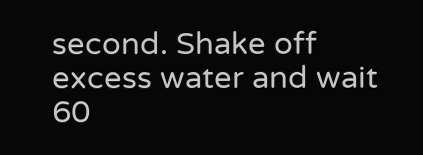second. Shake off excess water and wait 60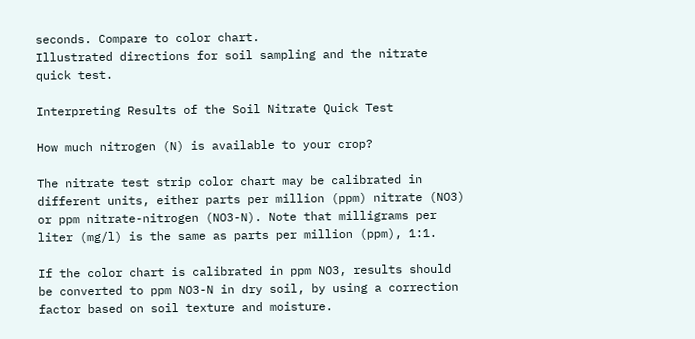seconds. Compare to color chart.
Illustrated directions for soil sampling and the nitrate quick test.

Interpreting Results of the Soil Nitrate Quick Test

How much nitrogen (N) is available to your crop?

The nitrate test strip color chart may be calibrated in different units, either parts per million (ppm) nitrate (NO3) or ppm nitrate-nitrogen (NO3-N). Note that milligrams per liter (mg/l) is the same as parts per million (ppm), 1:1.

If the color chart is calibrated in ppm NO3, results should be converted to ppm NO3-N in dry soil, by using a correction factor based on soil texture and moisture.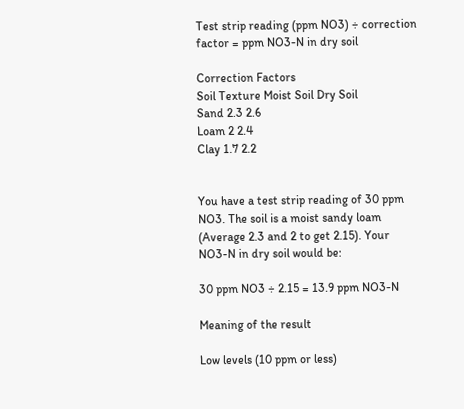Test strip reading (ppm NO3) ÷ correction factor = ppm NO3-N in dry soil

Correction Factors
Soil Texture Moist Soil Dry Soil
Sand 2.3 2.6
Loam 2 2.4
Clay 1.7 2.2


You have a test strip reading of 30 ppm NO3. The soil is a moist sandy loam (Average 2.3 and 2 to get 2.15). Your NO3-N in dry soil would be:

30 ppm NO3 ÷ 2.15 = 13.9 ppm NO3-N

Meaning of the result

Low levels (10 ppm or less)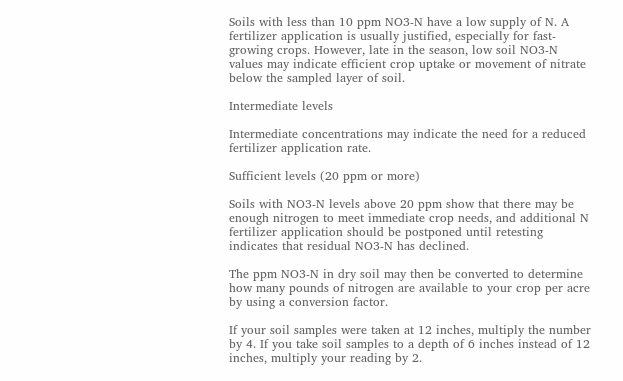Soils with less than 10 ppm NO3-N have a low supply of N. A fertilizer application is usually justified, especially for fast-growing crops. However, late in the season, low soil NO3-N values may indicate efficient crop uptake or movement of nitrate below the sampled layer of soil.

Intermediate levels

Intermediate concentrations may indicate the need for a reduced fertilizer application rate.

Sufficient levels (20 ppm or more)

Soils with NO3-N levels above 20 ppm show that there may be enough nitrogen to meet immediate crop needs, and additional N fertilizer application should be postponed until retesting indicates that residual NO3-N has declined.

The ppm NO3-N in dry soil may then be converted to determine how many pounds of nitrogen are available to your crop per acre by using a conversion factor.

If your soil samples were taken at 12 inches, multiply the number by 4. If you take soil samples to a depth of 6 inches instead of 12 inches, multiply your reading by 2.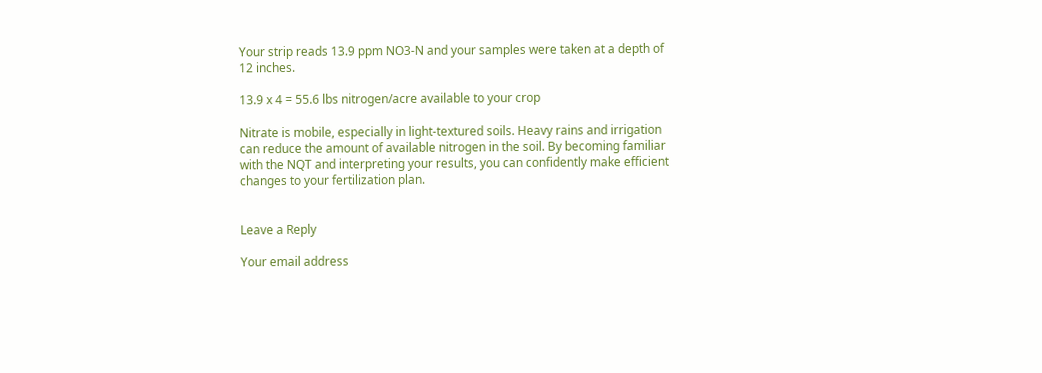Your strip reads 13.9 ppm NO3-N and your samples were taken at a depth of 12 inches.

13.9 x 4 = 55.6 lbs nitrogen/acre available to your crop

Nitrate is mobile, especially in light-textured soils. Heavy rains and irrigation can reduce the amount of available nitrogen in the soil. By becoming familiar with the NQT and interpreting your results, you can confidently make efficient changes to your fertilization plan.


Leave a Reply

Your email address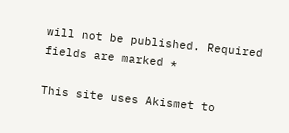will not be published. Required fields are marked *

This site uses Akismet to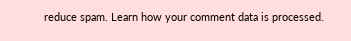reduce spam. Learn how your comment data is processed.